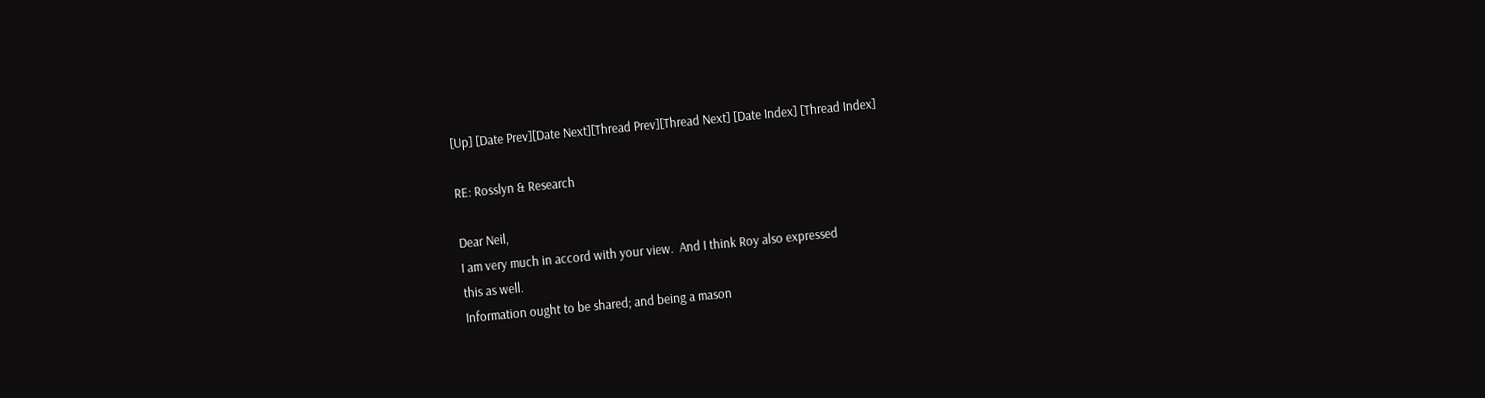[Up] [Date Prev][Date Next][Thread Prev][Thread Next] [Date Index] [Thread Index]

RE: Rosslyn & Research

Dear Neil,
I am very much in accord with your view.  And I think Roy also expressed
this as well.
Information ought to be shared; and being a mason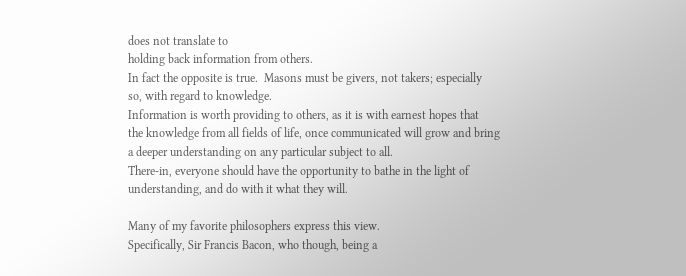does not translate to
holding back information from others.
In fact the opposite is true.  Masons must be givers, not takers; especially
so, with regard to knowledge.
Information is worth providing to others, as it is with earnest hopes that
the knowledge from all fields of life, once communicated will grow and bring
a deeper understanding on any particular subject to all.
There-in, everyone should have the opportunity to bathe in the light of
understanding, and do with it what they will.

Many of my favorite philosophers express this view.
Specifically, Sir Francis Bacon, who though, being a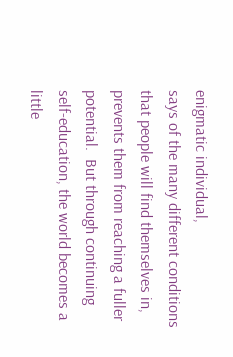enigmatic individual,
says of the many different conditions that people will find themselves in,
prevents them from reaching a fuller potential.  But through continuing
self-education, the world becomes a little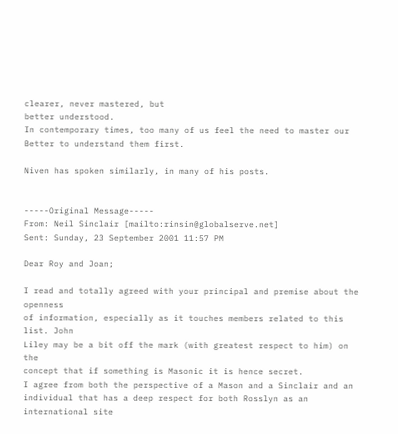clearer, never mastered, but
better understood.
In contemporary times, too many of us feel the need to master our
Better to understand them first.

Niven has spoken similarly, in many of his posts.


-----Original Message-----
From: Neil Sinclair [mailto:rinsin@globalserve.net]
Sent: Sunday, 23 September 2001 11:57 PM

Dear Roy and Joan;

I read and totally agreed with your principal and premise about the openness
of information, especially as it touches members related to this list. John
Liley may be a bit off the mark (with greatest respect to him) on the
concept that if something is Masonic it is hence secret.
I agree from both the perspective of a Mason and a Sinclair and an
individual that has a deep respect for both Rosslyn as an international site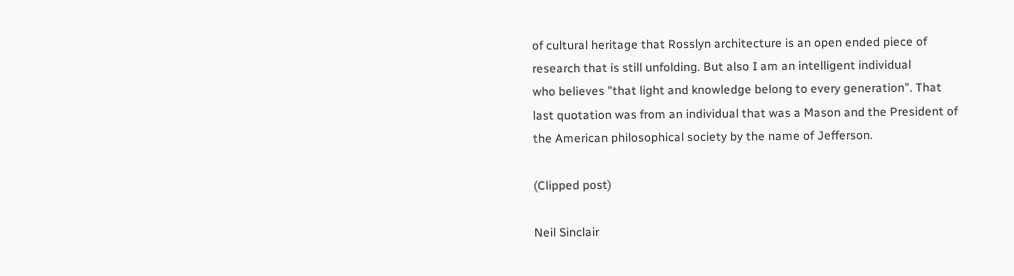of cultural heritage that Rosslyn architecture is an open ended piece of
research that is still unfolding. But also I am an intelligent individual
who believes "that light and knowledge belong to every generation". That
last quotation was from an individual that was a Mason and the President of
the American philosophical society by the name of Jefferson.

(Clipped post)

Neil Sinclair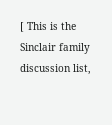[ This is the Sinclair family discussion list,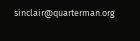sinclair@quarterman.org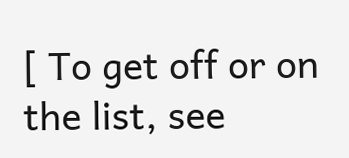[ To get off or on the list, see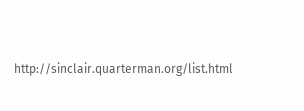http://sinclair.quarterman.org/list.html